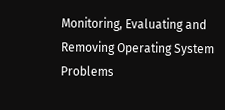Monitoring, Evaluating and Removing Operating System Problems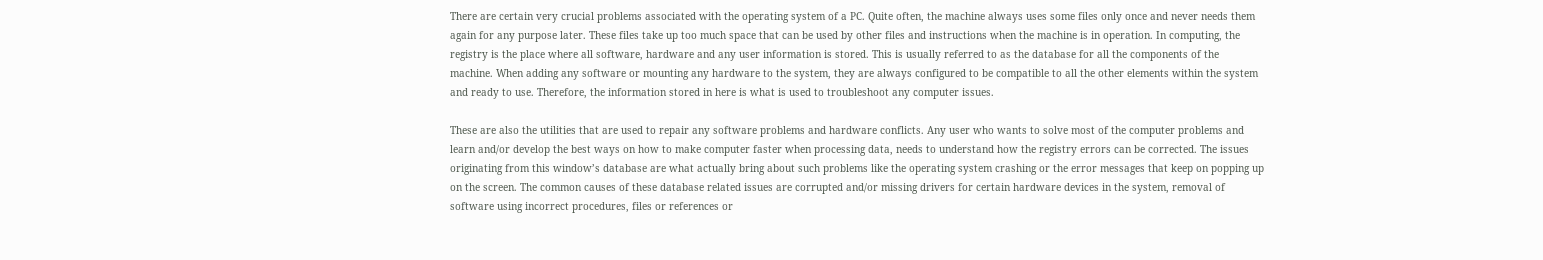There are certain very crucial problems associated with the operating system of a PC. Quite often, the machine always uses some files only once and never needs them again for any purpose later. These files take up too much space that can be used by other files and instructions when the machine is in operation. In computing, the registry is the place where all software, hardware and any user information is stored. This is usually referred to as the database for all the components of the machine. When adding any software or mounting any hardware to the system, they are always configured to be compatible to all the other elements within the system and ready to use. Therefore, the information stored in here is what is used to troubleshoot any computer issues.

These are also the utilities that are used to repair any software problems and hardware conflicts. Any user who wants to solve most of the computer problems and learn and/or develop the best ways on how to make computer faster when processing data, needs to understand how the registry errors can be corrected. The issues originating from this window’s database are what actually bring about such problems like the operating system crashing or the error messages that keep on popping up on the screen. The common causes of these database related issues are corrupted and/or missing drivers for certain hardware devices in the system, removal of software using incorrect procedures, files or references or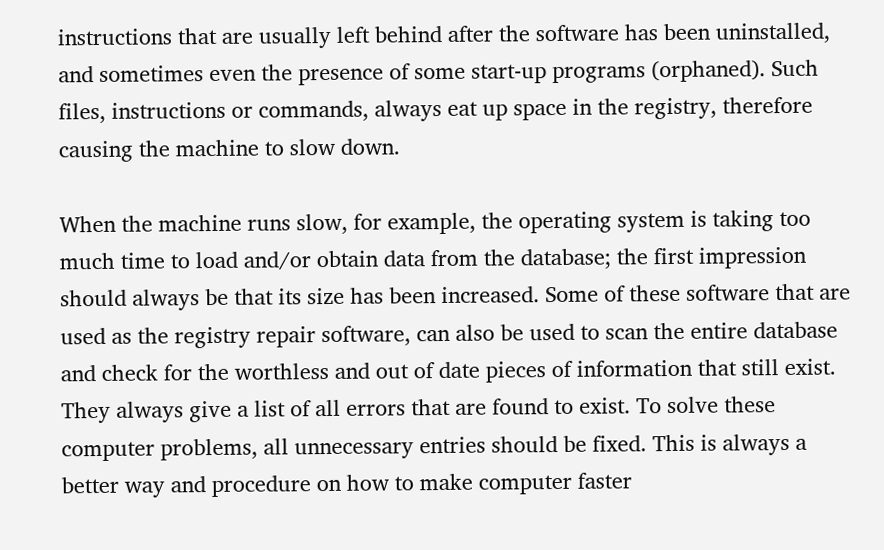instructions that are usually left behind after the software has been uninstalled, and sometimes even the presence of some start-up programs (orphaned). Such files, instructions or commands, always eat up space in the registry, therefore causing the machine to slow down.

When the machine runs slow, for example, the operating system is taking too much time to load and/or obtain data from the database; the first impression should always be that its size has been increased. Some of these software that are used as the registry repair software, can also be used to scan the entire database and check for the worthless and out of date pieces of information that still exist. They always give a list of all errors that are found to exist. To solve these computer problems, all unnecessary entries should be fixed. This is always a better way and procedure on how to make computer faster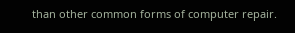than other common forms of computer repair.